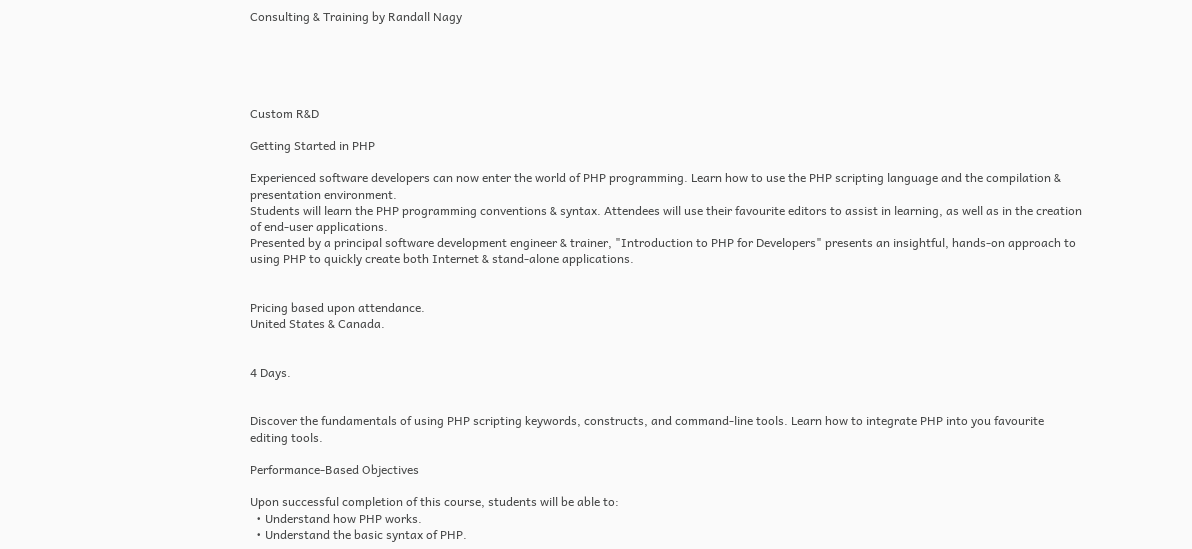Consulting & Training by Randall Nagy





Custom R&D

Getting Started in PHP

Experienced software developers can now enter the world of PHP programming. Learn how to use the PHP scripting language and the compilation & presentation environment.
Students will learn the PHP programming conventions & syntax. Attendees will use their favourite editors to assist in learning, as well as in the creation of end-user applications.
Presented by a principal software development engineer & trainer, "Introduction to PHP for Developers" presents an insightful, hands-on approach to using PHP to quickly create both Internet & stand-alone applications.


Pricing based upon attendance.
United States & Canada.


4 Days.


Discover the fundamentals of using PHP scripting keywords, constructs, and command-line tools. Learn how to integrate PHP into you favourite editing tools.

Performance-Based Objectives

Upon successful completion of this course, students will be able to:
  • Understand how PHP works.
  • Understand the basic syntax of PHP.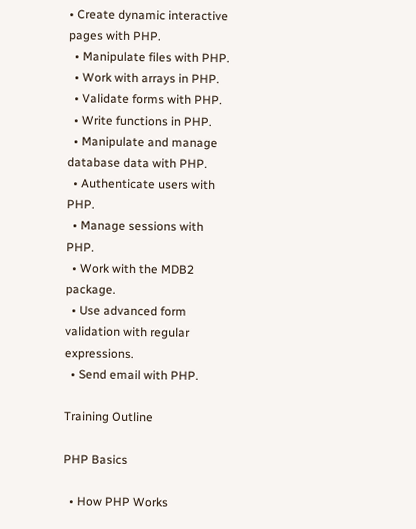• Create dynamic interactive pages with PHP.
  • Manipulate files with PHP.
  • Work with arrays in PHP.
  • Validate forms with PHP.
  • Write functions in PHP.
  • Manipulate and manage database data with PHP.
  • Authenticate users with PHP.
  • Manage sessions with PHP.
  • Work with the MDB2 package.
  • Use advanced form validation with regular expressions.
  • Send email with PHP.

Training Outline

PHP Basics

  • How PHP Works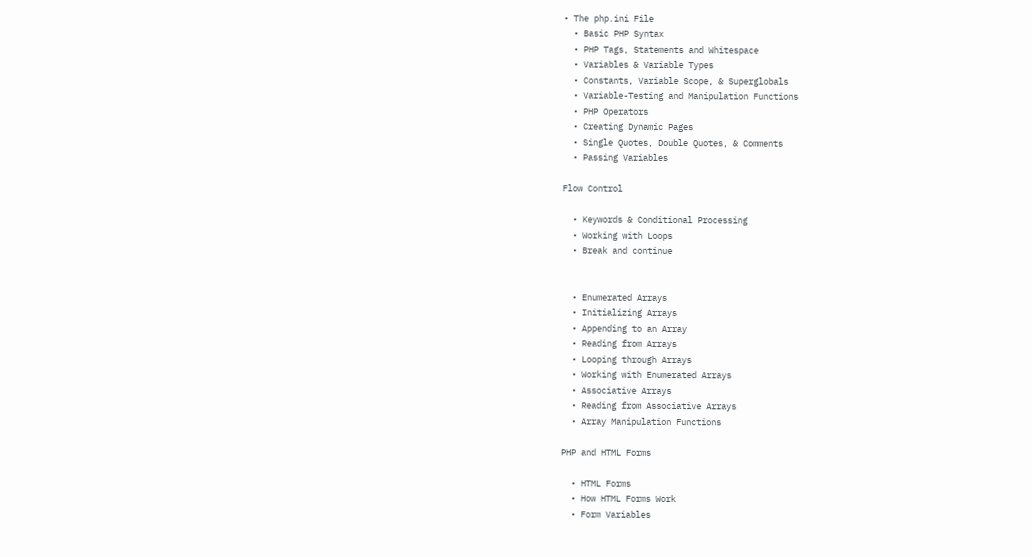• The php.ini File
  • Basic PHP Syntax
  • PHP Tags, Statements and Whitespace
  • Variables & Variable Types
  • Constants, Variable Scope, & Superglobals
  • Variable-Testing and Manipulation Functions
  • PHP Operators
  • Creating Dynamic Pages
  • Single Quotes, Double Quotes, & Comments
  • Passing Variables

Flow Control

  • Keywords & Conditional Processing
  • Working with Loops
  • Break and continue


  • Enumerated Arrays
  • Initializing Arrays
  • Appending to an Array
  • Reading from Arrays
  • Looping through Arrays
  • Working with Enumerated Arrays
  • Associative Arrays
  • Reading from Associative Arrays
  • Array Manipulation Functions

PHP and HTML Forms

  • HTML Forms
  • How HTML Forms Work
  • Form Variables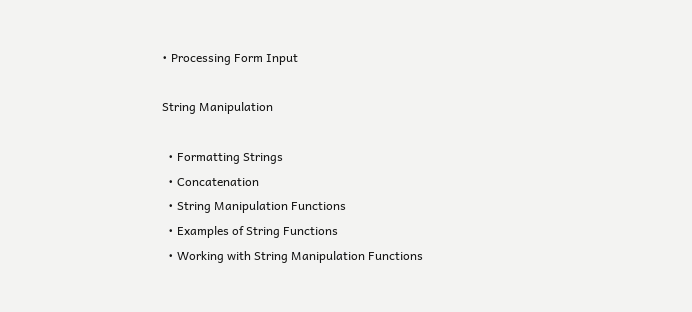• Processing Form Input

String Manipulation

  • Formatting Strings
  • Concatenation
  • String Manipulation Functions
  • Examples of String Functions
  • Working with String Manipulation Functions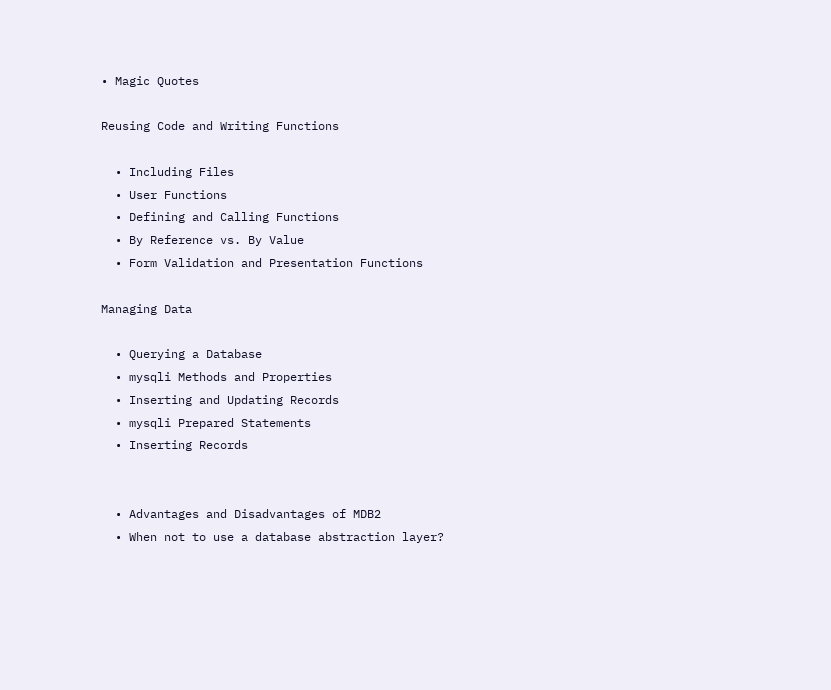• Magic Quotes

Reusing Code and Writing Functions

  • Including Files
  • User Functions
  • Defining and Calling Functions
  • By Reference vs. By Value
  • Form Validation and Presentation Functions

Managing Data

  • Querying a Database
  • mysqli Methods and Properties
  • Inserting and Updating Records
  • mysqli Prepared Statements
  • Inserting Records


  • Advantages and Disadvantages of MDB2
  • When not to use a database abstraction layer?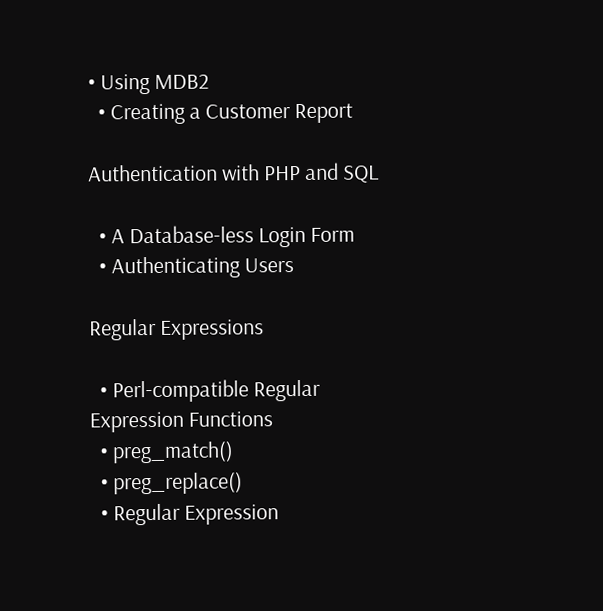• Using MDB2
  • Creating a Customer Report

Authentication with PHP and SQL

  • A Database-less Login Form
  • Authenticating Users

Regular Expressions

  • Perl-compatible Regular Expression Functions
  • preg_match()
  • preg_replace()
  • Regular Expression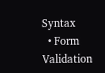Syntax
  • Form Validation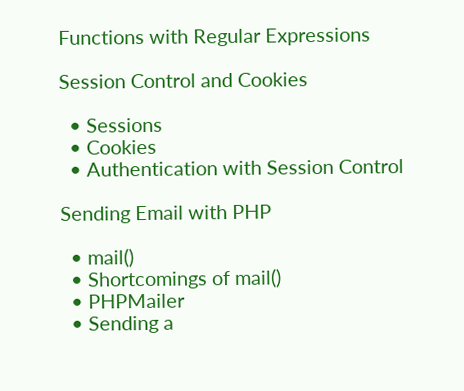Functions with Regular Expressions

Session Control and Cookies

  • Sessions
  • Cookies
  • Authentication with Session Control

Sending Email with PHP

  • mail()
  • Shortcomings of mail()
  • PHPMailer
  • Sending a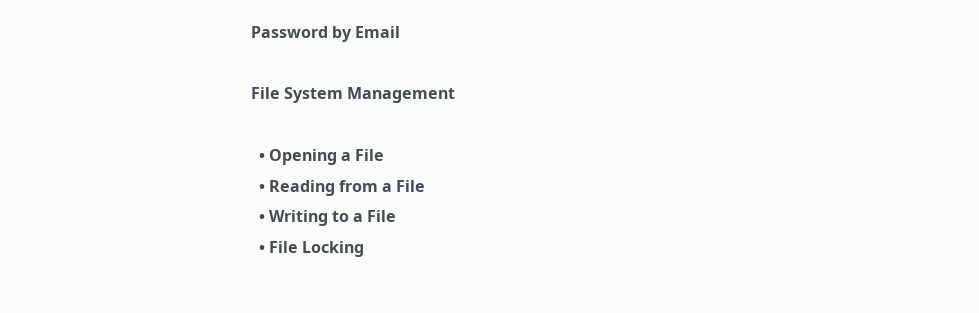Password by Email

File System Management

  • Opening a File
  • Reading from a File
  • Writing to a File
  • File Locking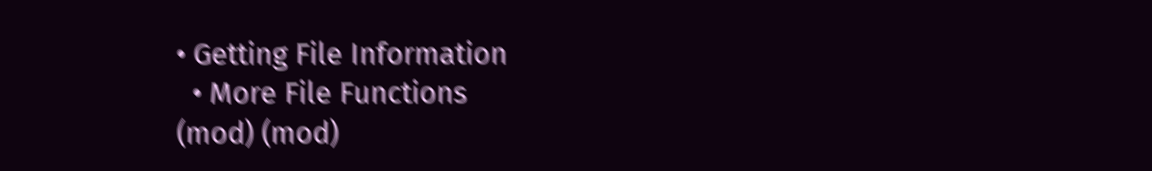• Getting File Information
  • More File Functions
(mod) (mod)